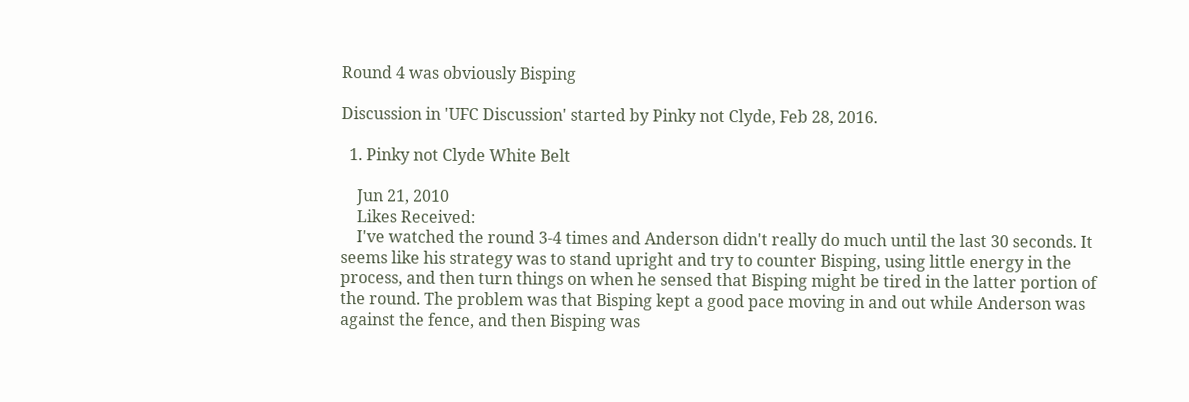Round 4 was obviously Bisping

Discussion in 'UFC Discussion' started by Pinky not Clyde, Feb 28, 2016.

  1. Pinky not Clyde White Belt

    Jun 21, 2010
    Likes Received:
    I've watched the round 3-4 times and Anderson didn't really do much until the last 30 seconds. It seems like his strategy was to stand upright and try to counter Bisping, using little energy in the process, and then turn things on when he sensed that Bisping might be tired in the latter portion of the round. The problem was that Bisping kept a good pace moving in and out while Anderson was against the fence, and then Bisping was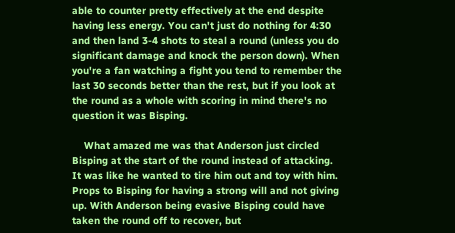able to counter pretty effectively at the end despite having less energy. You can't just do nothing for 4:30 and then land 3-4 shots to steal a round (unless you do significant damage and knock the person down). When you're a fan watching a fight you tend to remember the last 30 seconds better than the rest, but if you look at the round as a whole with scoring in mind there's no question it was Bisping.

    What amazed me was that Anderson just circled Bisping at the start of the round instead of attacking. It was like he wanted to tire him out and toy with him. Props to Bisping for having a strong will and not giving up. With Anderson being evasive Bisping could have taken the round off to recover, but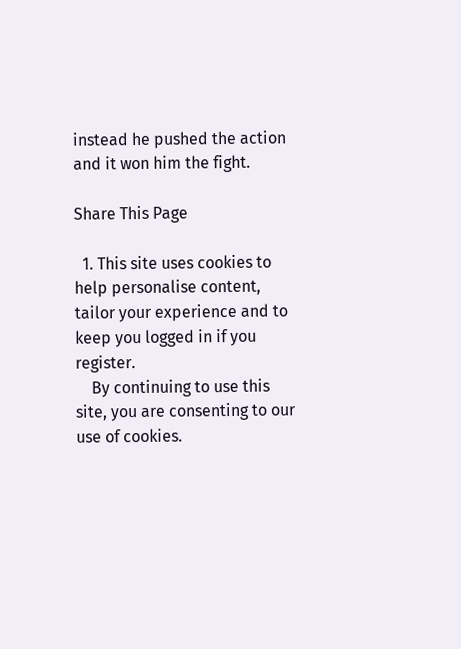instead he pushed the action and it won him the fight.

Share This Page

  1. This site uses cookies to help personalise content, tailor your experience and to keep you logged in if you register.
    By continuing to use this site, you are consenting to our use of cookies.